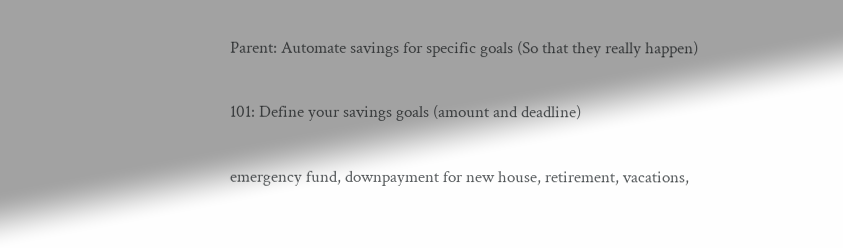Parent: Automate savings for specific goals (So that they really happen)

101: Define your savings goals (amount and deadline)

emergency fund, downpayment for new house, retirement, vacations,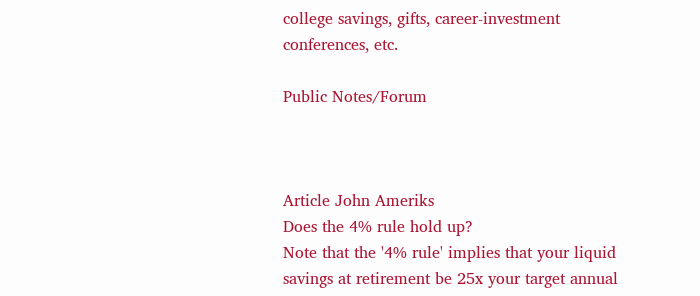college savings, gifts, career-investment conferences, etc.

Public Notes/Forum



Article John Ameriks
Does the 4% rule hold up?
Note that the '4% rule' implies that your liquid savings at retirement be 25x your target annual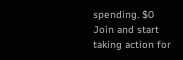spending. $0
Join and start taking action for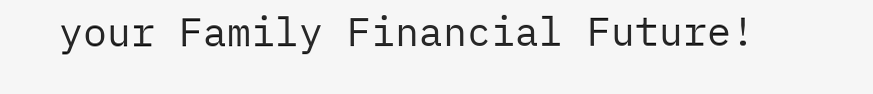your Family Financial Future!